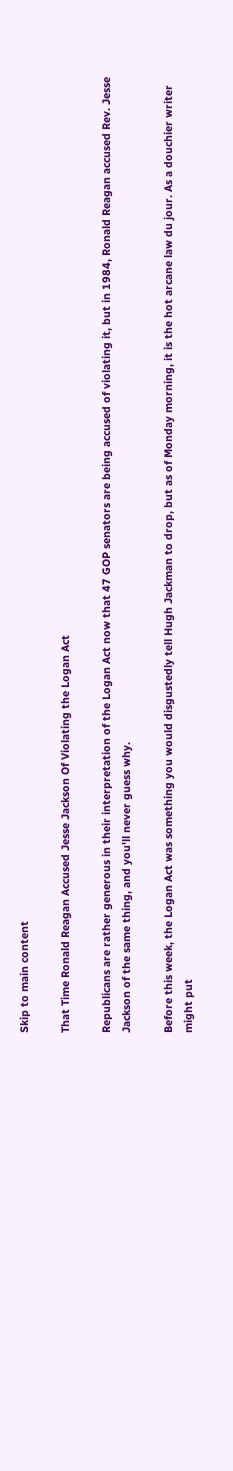Skip to main content

That Time Ronald Reagan Accused Jesse Jackson Of Violating the Logan Act

Republicans are rather generous in their interpretation of the Logan Act now that 47 GOP senators are being accused of violating it, but in 1984, Ronald Reagan accused Rev. Jesse Jackson of the same thing, and you'll never guess why.

Before this week, the Logan Act was something you would disgustedly tell Hugh Jackman to drop, but as of Monday morning, it is the hot arcane law du jour. As a douchier writer might put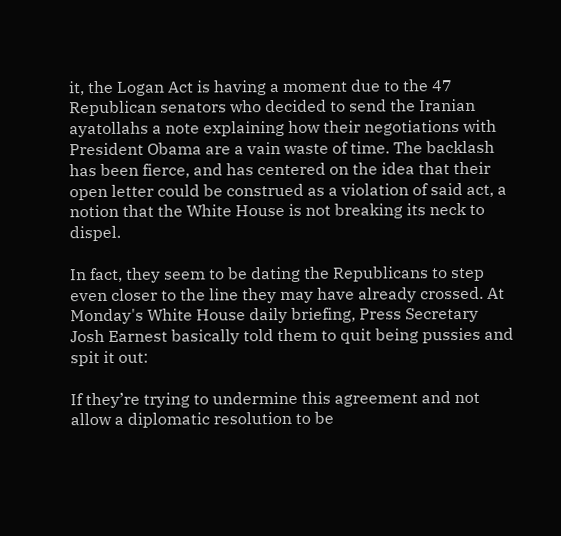it, the Logan Act is having a moment due to the 47 Republican senators who decided to send the Iranian ayatollahs a note explaining how their negotiations with President Obama are a vain waste of time. The backlash has been fierce, and has centered on the idea that their open letter could be construed as a violation of said act, a notion that the White House is not breaking its neck to dispel.

In fact, they seem to be dating the Republicans to step even closer to the line they may have already crossed. At Monday's White House daily briefing, Press Secretary Josh Earnest basically told them to quit being pussies and spit it out:

If they’re trying to undermine this agreement and not allow a diplomatic resolution to be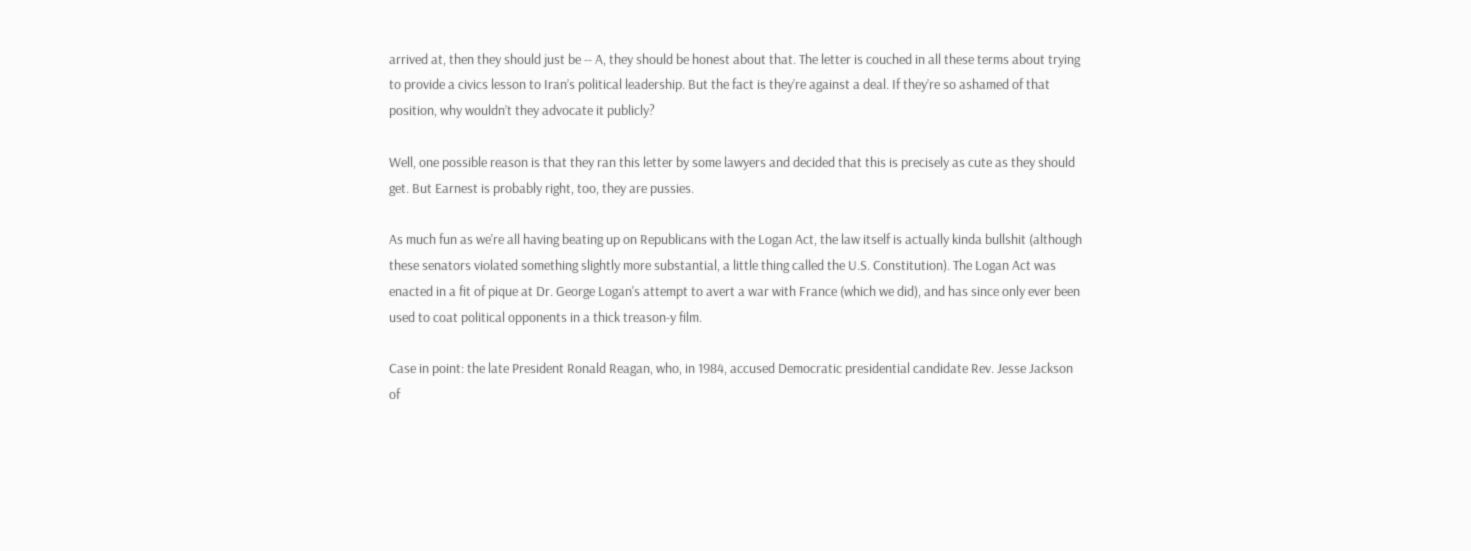arrived at, then they should just be -- A, they should be honest about that. The letter is couched in all these terms about trying to provide a civics lesson to Iran’s political leadership. But the fact is they’re against a deal. If they’re so ashamed of that position, why wouldn’t they advocate it publicly?

Well, one possible reason is that they ran this letter by some lawyers and decided that this is precisely as cute as they should get. But Earnest is probably right, too, they are pussies.

As much fun as we're all having beating up on Republicans with the Logan Act, the law itself is actually kinda bullshit (although these senators violated something slightly more substantial, a little thing called the U.S. Constitution). The Logan Act was enacted in a fit of pique at Dr. George Logan's attempt to avert a war with France (which we did), and has since only ever been used to coat political opponents in a thick treason-y film.

Case in point: the late President Ronald Reagan, who, in 1984, accused Democratic presidential candidate Rev. Jesse Jackson of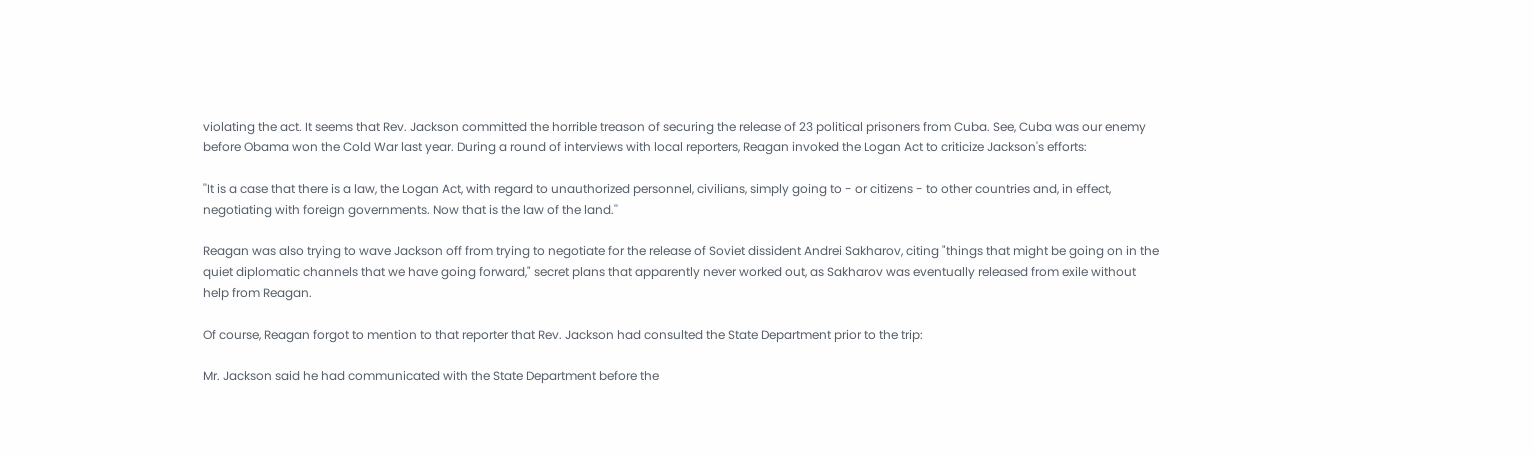violating the act. It seems that Rev. Jackson committed the horrible treason of securing the release of 23 political prisoners from Cuba. See, Cuba was our enemy before Obama won the Cold War last year. During a round of interviews with local reporters, Reagan invoked the Logan Act to criticize Jackson's efforts:

''It is a case that there is a law, the Logan Act, with regard to unauthorized personnel, civilians, simply going to - or citizens - to other countries and, in effect, negotiating with foreign governments. Now that is the law of the land.''

Reagan was also trying to wave Jackson off from trying to negotiate for the release of Soviet dissident Andrei Sakharov, citing "things that might be going on in the quiet diplomatic channels that we have going forward," secret plans that apparently never worked out, as Sakharov was eventually released from exile without help from Reagan.

Of course, Reagan forgot to mention to that reporter that Rev. Jackson had consulted the State Department prior to the trip:

Mr. Jackson said he had communicated with the State Department before the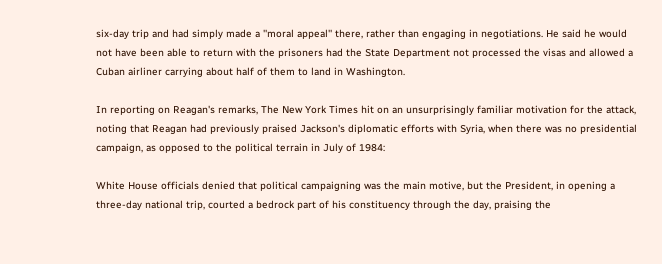six-day trip and had simply made a ''moral appeal'' there, rather than engaging in negotiations. He said he would not have been able to return with the prisoners had the State Department not processed the visas and allowed a Cuban airliner carrying about half of them to land in Washington.

In reporting on Reagan's remarks, The New York Times hit on an unsurprisingly familiar motivation for the attack, noting that Reagan had previously praised Jackson's diplomatic efforts with Syria, when there was no presidential campaign, as opposed to the political terrain in July of 1984:

White House officials denied that political campaigning was the main motive, but the President, in opening a three-day national trip, courted a bedrock part of his constituency through the day, praising the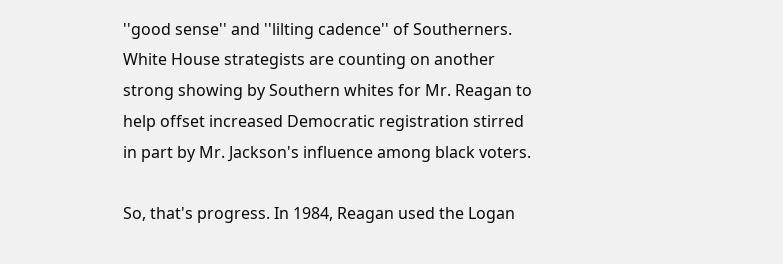''good sense'' and ''lilting cadence'' of Southerners. White House strategists are counting on another strong showing by Southern whites for Mr. Reagan to help offset increased Democratic registration stirred in part by Mr. Jackson's influence among black voters.

So, that's progress. In 1984, Reagan used the Logan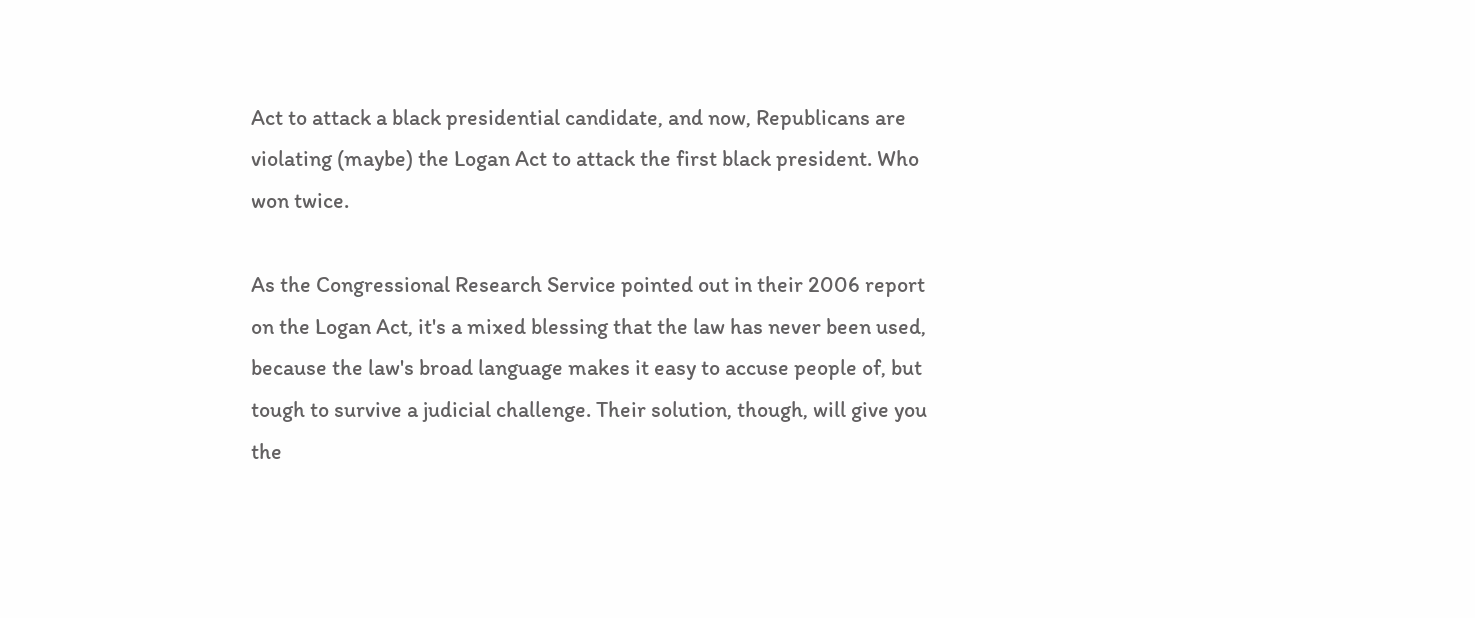Act to attack a black presidential candidate, and now, Republicans are violating (maybe) the Logan Act to attack the first black president. Who won twice.

As the Congressional Research Service pointed out in their 2006 report on the Logan Act, it's a mixed blessing that the law has never been used, because the law's broad language makes it easy to accuse people of, but tough to survive a judicial challenge. Their solution, though, will give you the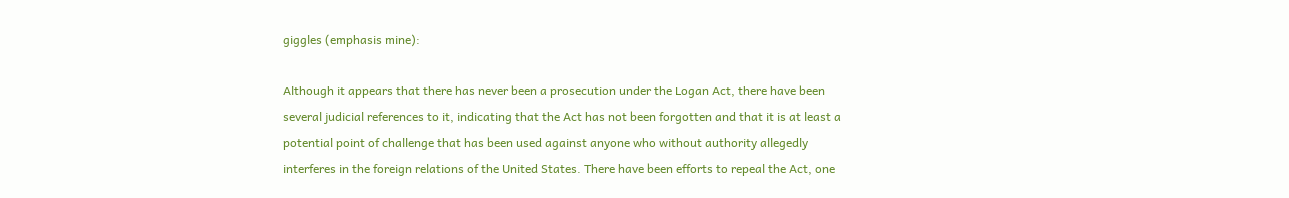giggles (emphasis mine):

Although it appears that there has never been a prosecution under the Logan Act, there have been several judicial references to it, indicating that the Act has not been forgotten and that it is at least a potential point of challenge that has been used against anyone who without authority allegedly interferes in the foreign relations of the United States. There have been efforts to repeal the Act, one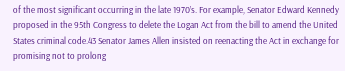of the most significant occurring in the late 1970’s. For example, Senator Edward Kennedy proposed in the 95th Congress to delete the Logan Act from the bill to amend the United States criminal code.43 Senator James Allen insisted on reenacting the Act in exchange for promising not to prolong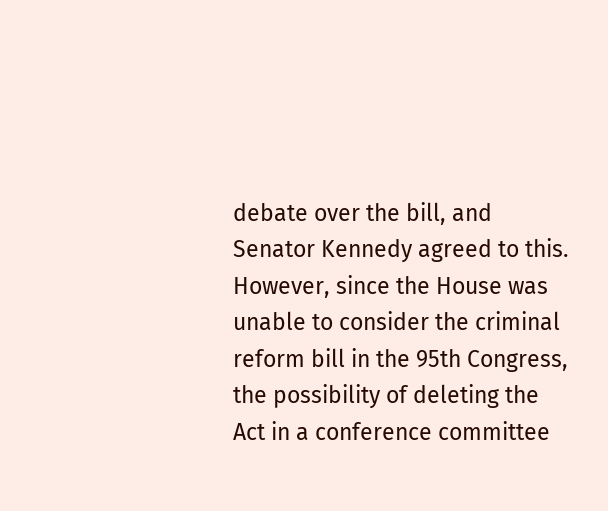debate over the bill, and Senator Kennedy agreed to this. However, since the House was unable to consider the criminal reform bill in the 95th Congress, the possibility of deleting the Act in a conference committee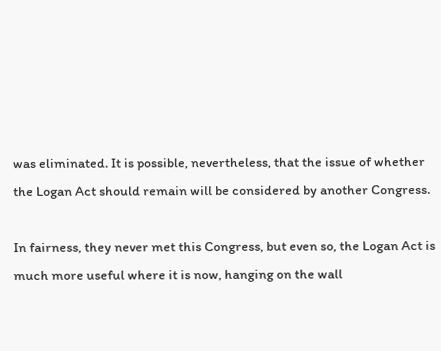was eliminated. It is possible, nevertheless, that the issue of whether the Logan Act should remain will be considered by another Congress.

In fairness, they never met this Congress, but even so, the Logan Act is much more useful where it is now, hanging on the wall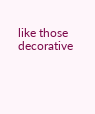like those decorative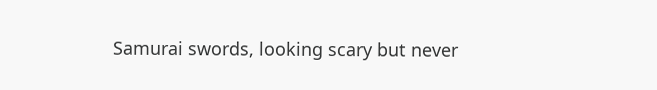Samurai swords, looking scary but never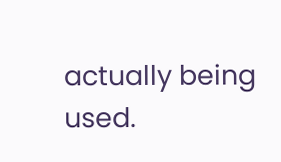actually being used.